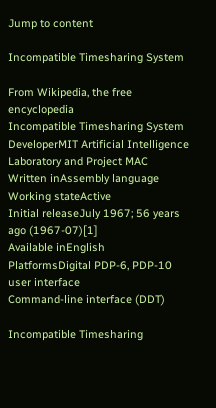Jump to content

Incompatible Timesharing System

From Wikipedia, the free encyclopedia
Incompatible Timesharing System
DeveloperMIT Artificial Intelligence Laboratory and Project MAC
Written inAssembly language
Working stateActive
Initial releaseJuly 1967; 56 years ago (1967-07)[1]
Available inEnglish
PlatformsDigital PDP-6, PDP-10
user interface
Command-line interface (DDT)

Incompatible Timesharing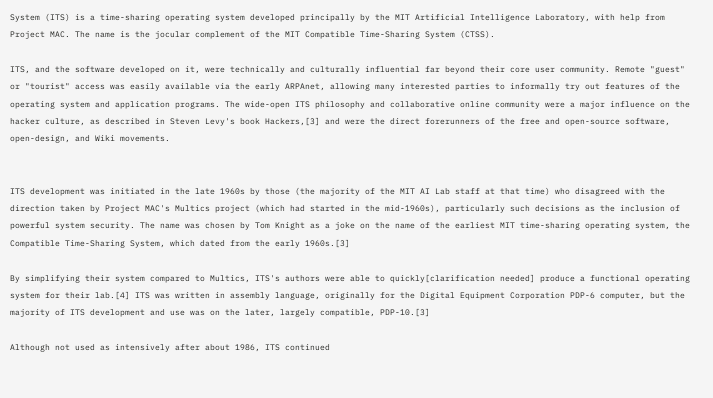System (ITS) is a time-sharing operating system developed principally by the MIT Artificial Intelligence Laboratory, with help from Project MAC. The name is the jocular complement of the MIT Compatible Time-Sharing System (CTSS).

ITS, and the software developed on it, were technically and culturally influential far beyond their core user community. Remote "guest" or "tourist" access was easily available via the early ARPAnet, allowing many interested parties to informally try out features of the operating system and application programs. The wide-open ITS philosophy and collaborative online community were a major influence on the hacker culture, as described in Steven Levy's book Hackers,[3] and were the direct forerunners of the free and open-source software, open-design, and Wiki movements.


ITS development was initiated in the late 1960s by those (the majority of the MIT AI Lab staff at that time) who disagreed with the direction taken by Project MAC's Multics project (which had started in the mid-1960s), particularly such decisions as the inclusion of powerful system security. The name was chosen by Tom Knight as a joke on the name of the earliest MIT time-sharing operating system, the Compatible Time-Sharing System, which dated from the early 1960s.[3]

By simplifying their system compared to Multics, ITS's authors were able to quickly[clarification needed] produce a functional operating system for their lab.[4] ITS was written in assembly language, originally for the Digital Equipment Corporation PDP-6 computer, but the majority of ITS development and use was on the later, largely compatible, PDP-10.[3]

Although not used as intensively after about 1986, ITS continued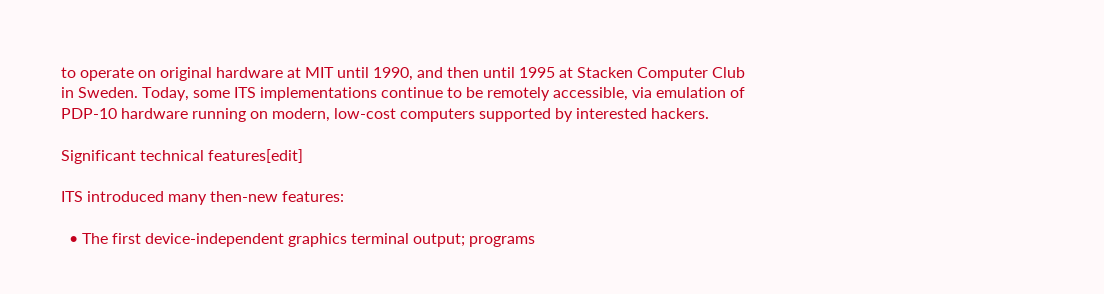to operate on original hardware at MIT until 1990, and then until 1995 at Stacken Computer Club in Sweden. Today, some ITS implementations continue to be remotely accessible, via emulation of PDP-10 hardware running on modern, low-cost computers supported by interested hackers.

Significant technical features[edit]

ITS introduced many then-new features:

  • The first device-independent graphics terminal output; programs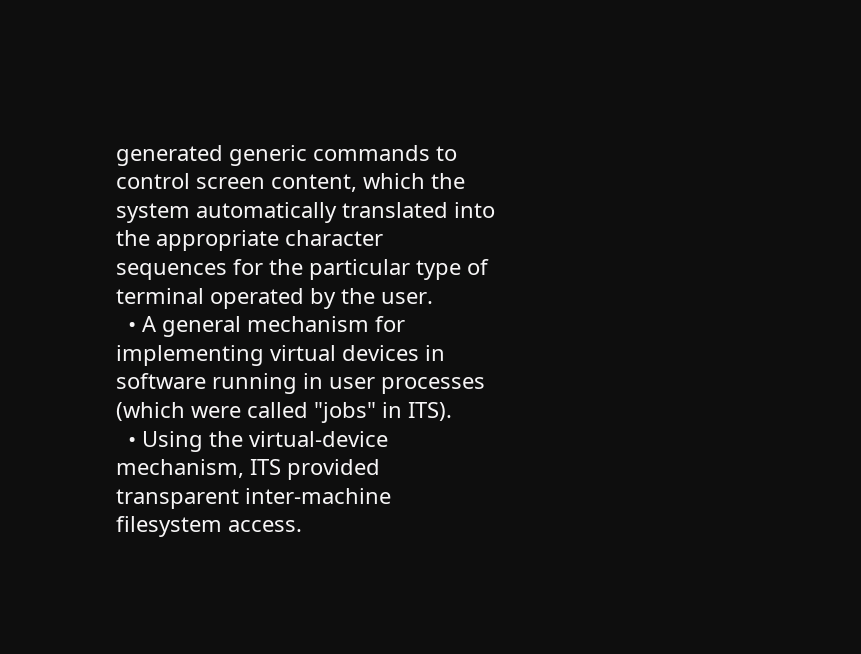generated generic commands to control screen content, which the system automatically translated into the appropriate character sequences for the particular type of terminal operated by the user.
  • A general mechanism for implementing virtual devices in software running in user processes (which were called "jobs" in ITS).
  • Using the virtual-device mechanism, ITS provided transparent inter-machine filesystem access.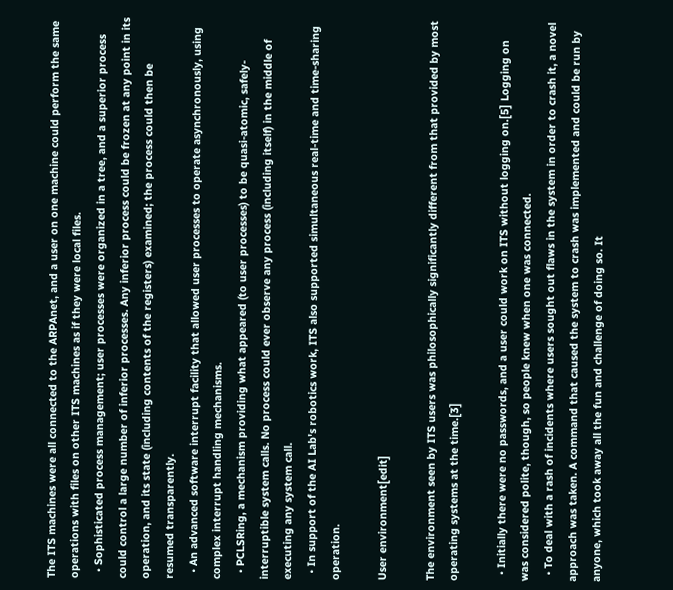The ITS machines were all connected to the ARPAnet, and a user on one machine could perform the same operations with files on other ITS machines as if they were local files.
  • Sophisticated process management; user processes were organized in a tree, and a superior process could control a large number of inferior processes. Any inferior process could be frozen at any point in its operation, and its state (including contents of the registers) examined; the process could then be resumed transparently.
  • An advanced software interrupt facility that allowed user processes to operate asynchronously, using complex interrupt handling mechanisms.
  • PCLSRing, a mechanism providing what appeared (to user processes) to be quasi-atomic, safely-interruptible system calls. No process could ever observe any process (including itself) in the middle of executing any system call.
  • In support of the AI Lab's robotics work, ITS also supported simultaneous real-time and time-sharing operation.

User environment[edit]

The environment seen by ITS users was philosophically significantly different from that provided by most operating systems at the time.[3]

  • Initially there were no passwords, and a user could work on ITS without logging on.[5] Logging on was considered polite, though, so people knew when one was connected.
  • To deal with a rash of incidents where users sought out flaws in the system in order to crash it, a novel approach was taken. A command that caused the system to crash was implemented and could be run by anyone, which took away all the fun and challenge of doing so. It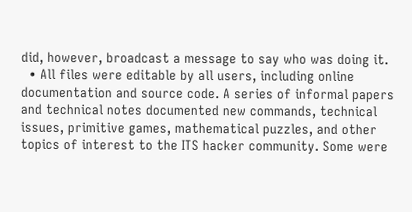did, however, broadcast a message to say who was doing it.
  • All files were editable by all users, including online documentation and source code. A series of informal papers and technical notes documented new commands, technical issues, primitive games, mathematical puzzles, and other topics of interest to the ITS hacker community. Some were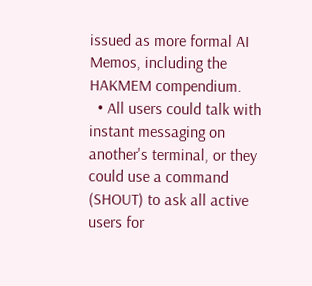issued as more formal AI Memos, including the HAKMEM compendium.
  • All users could talk with instant messaging on another's terminal, or they could use a command (SHOUT) to ask all active users for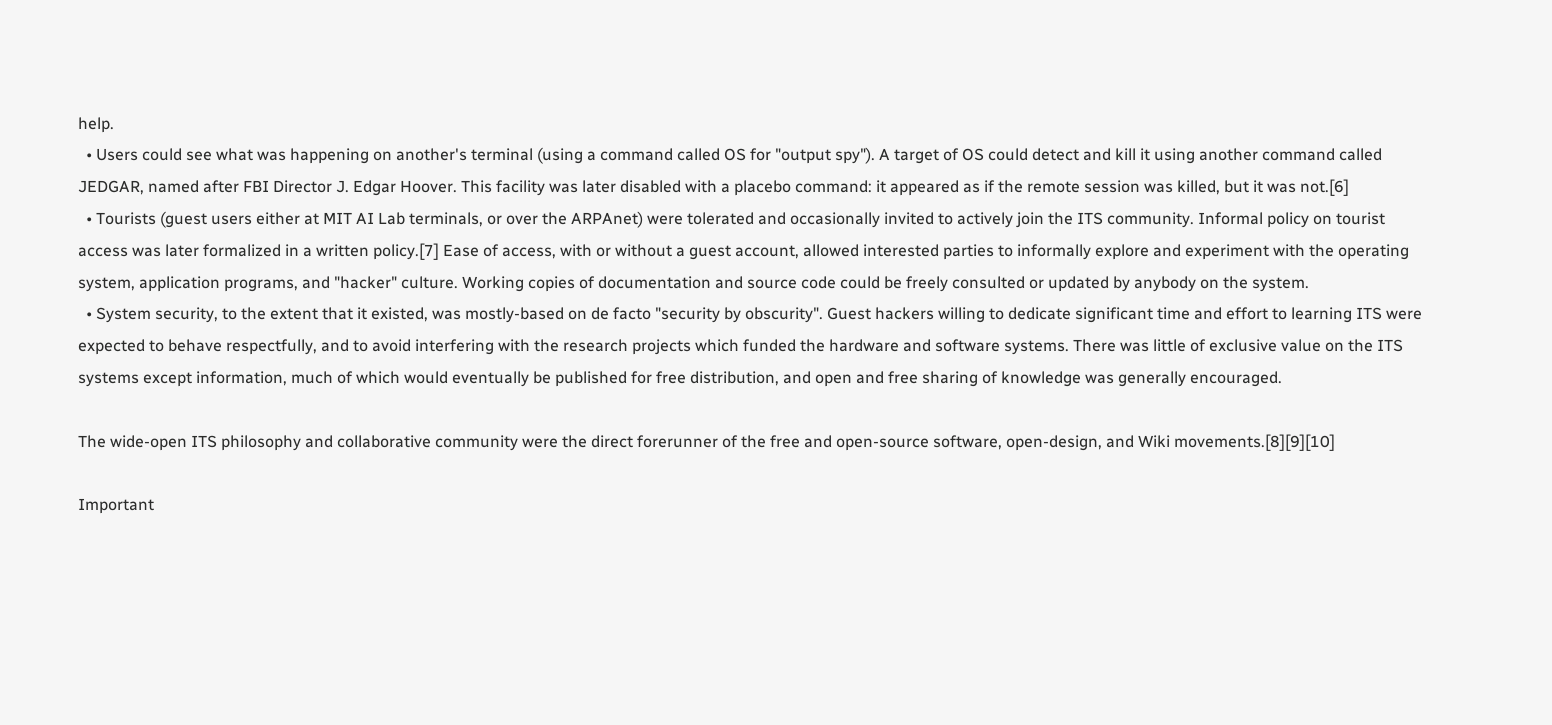help.
  • Users could see what was happening on another's terminal (using a command called OS for "output spy"). A target of OS could detect and kill it using another command called JEDGAR, named after FBI Director J. Edgar Hoover. This facility was later disabled with a placebo command: it appeared as if the remote session was killed, but it was not.[6]
  • Tourists (guest users either at MIT AI Lab terminals, or over the ARPAnet) were tolerated and occasionally invited to actively join the ITS community. Informal policy on tourist access was later formalized in a written policy.[7] Ease of access, with or without a guest account, allowed interested parties to informally explore and experiment with the operating system, application programs, and "hacker" culture. Working copies of documentation and source code could be freely consulted or updated by anybody on the system.
  • System security, to the extent that it existed, was mostly-based on de facto "security by obscurity". Guest hackers willing to dedicate significant time and effort to learning ITS were expected to behave respectfully, and to avoid interfering with the research projects which funded the hardware and software systems. There was little of exclusive value on the ITS systems except information, much of which would eventually be published for free distribution, and open and free sharing of knowledge was generally encouraged.

The wide-open ITS philosophy and collaborative community were the direct forerunner of the free and open-source software, open-design, and Wiki movements.[8][9][10]

Important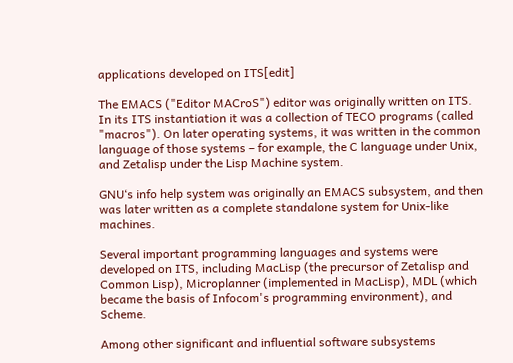applications developed on ITS[edit]

The EMACS ("Editor MACroS") editor was originally written on ITS. In its ITS instantiation it was a collection of TECO programs (called "macros"). On later operating systems, it was written in the common language of those systems – for example, the C language under Unix, and Zetalisp under the Lisp Machine system.

GNU‘s info help system was originally an EMACS subsystem, and then was later written as a complete standalone system for Unix-like machines.

Several important programming languages and systems were developed on ITS, including MacLisp (the precursor of Zetalisp and Common Lisp), Microplanner (implemented in MacLisp), MDL (which became the basis of Infocom's programming environment), and Scheme.

Among other significant and influential software subsystems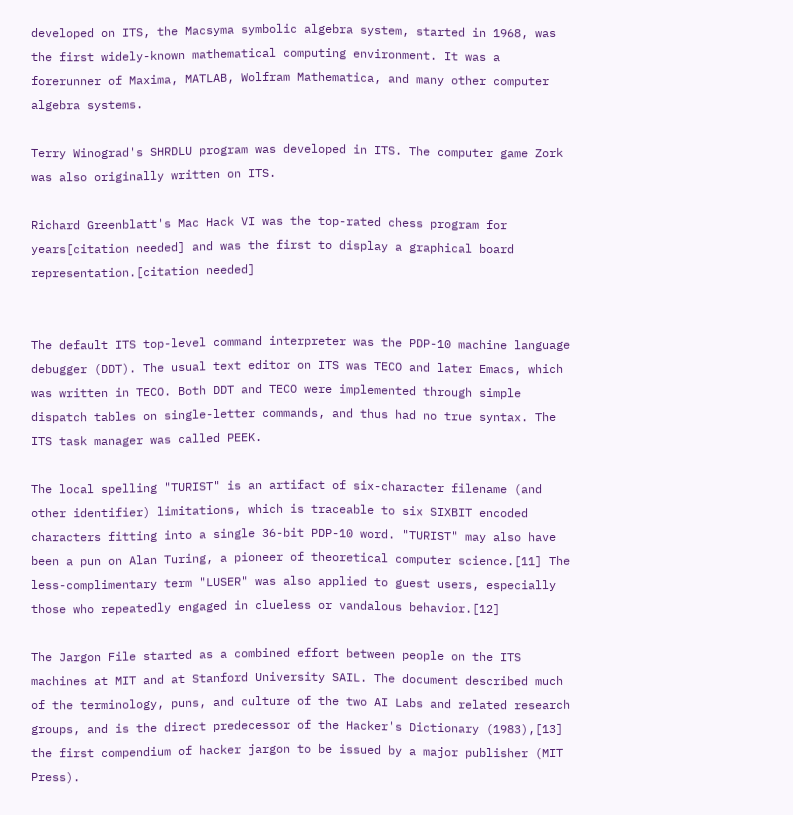developed on ITS, the Macsyma symbolic algebra system, started in 1968, was the first widely-known mathematical computing environment. It was a forerunner of Maxima, MATLAB, Wolfram Mathematica, and many other computer algebra systems.

Terry Winograd's SHRDLU program was developed in ITS. The computer game Zork was also originally written on ITS.

Richard Greenblatt's Mac Hack VI was the top-rated chess program for years[citation needed] and was the first to display a graphical board representation.[citation needed]


The default ITS top-level command interpreter was the PDP-10 machine language debugger (DDT). The usual text editor on ITS was TECO and later Emacs, which was written in TECO. Both DDT and TECO were implemented through simple dispatch tables on single-letter commands, and thus had no true syntax. The ITS task manager was called PEEK.

The local spelling "TURIST" is an artifact of six-character filename (and other identifier) limitations, which is traceable to six SIXBIT encoded characters fitting into a single 36-bit PDP-10 word. "TURIST" may also have been a pun on Alan Turing, a pioneer of theoretical computer science.[11] The less-complimentary term "LUSER" was also applied to guest users, especially those who repeatedly engaged in clueless or vandalous behavior.[12]

The Jargon File started as a combined effort between people on the ITS machines at MIT and at Stanford University SAIL. The document described much of the terminology, puns, and culture of the two AI Labs and related research groups, and is the direct predecessor of the Hacker's Dictionary (1983),[13] the first compendium of hacker jargon to be issued by a major publisher (MIT Press).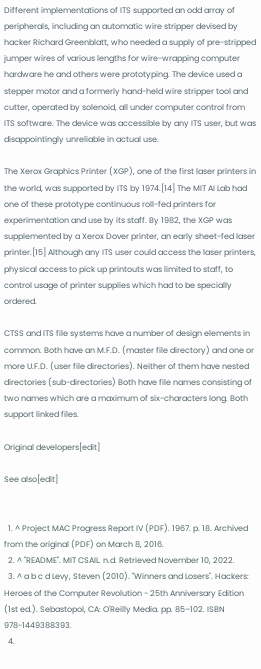Different implementations of ITS supported an odd array of peripherals, including an automatic wire stripper devised by hacker Richard Greenblatt, who needed a supply of pre-stripped jumper wires of various lengths for wire-wrapping computer hardware he and others were prototyping. The device used a stepper motor and a formerly hand-held wire stripper tool and cutter, operated by solenoid, all under computer control from ITS software. The device was accessible by any ITS user, but was disappointingly unreliable in actual use.

The Xerox Graphics Printer (XGP), one of the first laser printers in the world, was supported by ITS by 1974.[14] The MIT AI Lab had one of these prototype continuous roll-fed printers for experimentation and use by its staff. By 1982, the XGP was supplemented by a Xerox Dover printer, an early sheet-fed laser printer.[15] Although any ITS user could access the laser printers, physical access to pick up printouts was limited to staff, to control usage of printer supplies which had to be specially ordered.

CTSS and ITS file systems have a number of design elements in common. Both have an M.F.D. (master file directory) and one or more U.F.D. (user file directories). Neither of them have nested directories (sub-directories) Both have file names consisting of two names which are a maximum of six-characters long. Both support linked files.

Original developers[edit]

See also[edit]


  1. ^ Project MAC Progress Report IV (PDF). 1967. p. 18. Archived from the original (PDF) on March 8, 2016.
  2. ^ "README". MIT CSAIL. n.d. Retrieved November 10, 2022.
  3. ^ a b c d Levy, Steven (2010). "Winners and Losers". Hackers: Heroes of the Computer Revolution - 25th Anniversary Edition (1st ed.). Sebastopol, CA: O'Reilly Media. pp. 85–102. ISBN 978-1449388393.
  4.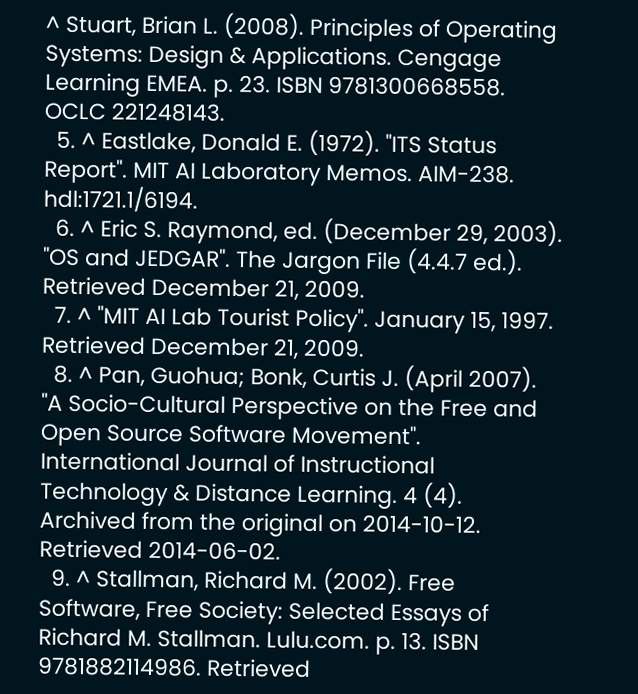^ Stuart, Brian L. (2008). Principles of Operating Systems: Design & Applications. Cengage Learning EMEA. p. 23. ISBN 9781300668558. OCLC 221248143.
  5. ^ Eastlake, Donald E. (1972). "ITS Status Report". MIT AI Laboratory Memos. AIM-238. hdl:1721.1/6194.
  6. ^ Eric S. Raymond, ed. (December 29, 2003). "OS and JEDGAR". The Jargon File (4.4.7 ed.). Retrieved December 21, 2009.
  7. ^ "MIT AI Lab Tourist Policy". January 15, 1997. Retrieved December 21, 2009.
  8. ^ Pan, Guohua; Bonk, Curtis J. (April 2007). "A Socio-Cultural Perspective on the Free and Open Source Software Movement". International Journal of Instructional Technology & Distance Learning. 4 (4). Archived from the original on 2014-10-12. Retrieved 2014-06-02.
  9. ^ Stallman, Richard M. (2002). Free Software, Free Society: Selected Essays of Richard M. Stallman. Lulu.com. p. 13. ISBN 9781882114986. Retrieved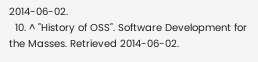2014-06-02.
  10. ^ "History of OSS". Software Development for the Masses. Retrieved 2014-06-02.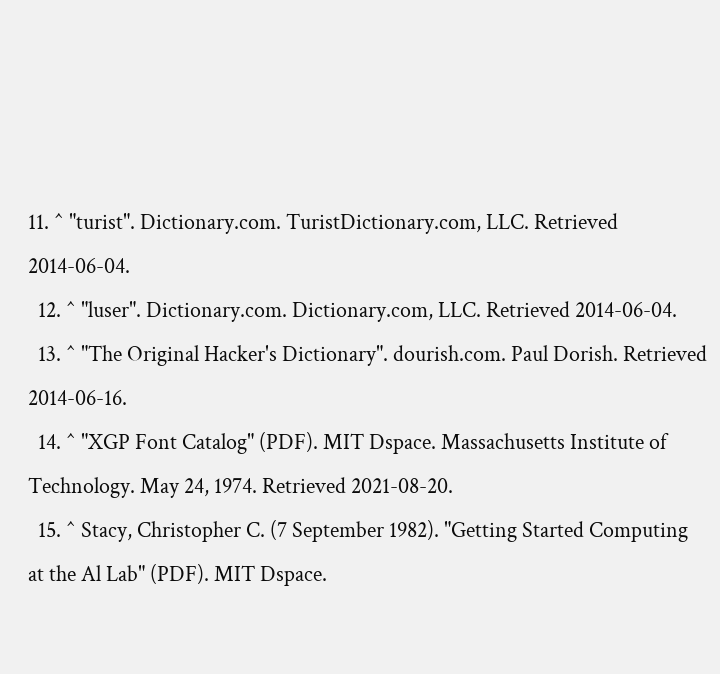11. ^ "turist". Dictionary.com. TuristDictionary.com, LLC. Retrieved 2014-06-04.
  12. ^ "luser". Dictionary.com. Dictionary.com, LLC. Retrieved 2014-06-04.
  13. ^ "The Original Hacker's Dictionary". dourish.com. Paul Dorish. Retrieved 2014-06-16.
  14. ^ "XGP Font Catalog" (PDF). MIT Dspace. Massachusetts Institute of Technology. May 24, 1974. Retrieved 2021-08-20.
  15. ^ Stacy, Christopher C. (7 September 1982). "Getting Started Computing at the Al Lab" (PDF). MIT Dspace.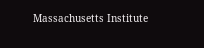Massachusetts Institute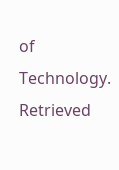of Technology. Retrieved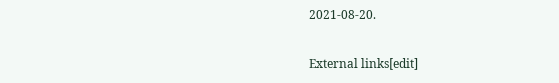2021-08-20.


External links[edit]